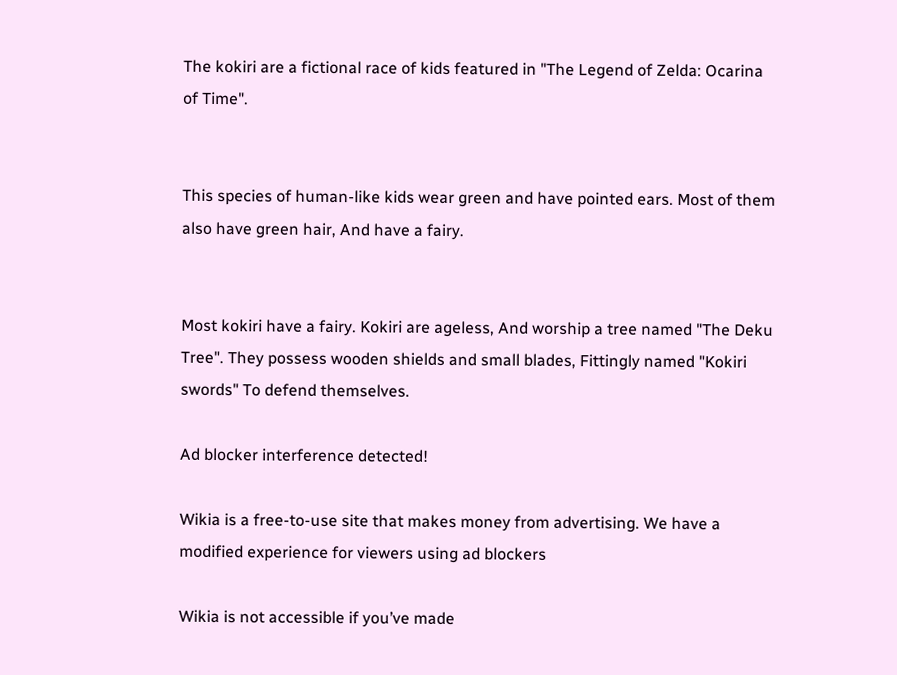The kokiri are a fictional race of kids featured in "The Legend of Zelda: Ocarina of Time".


This species of human-like kids wear green and have pointed ears. Most of them also have green hair, And have a fairy.


Most kokiri have a fairy. Kokiri are ageless, And worship a tree named "The Deku Tree". They possess wooden shields and small blades, Fittingly named "Kokiri swords" To defend themselves.

Ad blocker interference detected!

Wikia is a free-to-use site that makes money from advertising. We have a modified experience for viewers using ad blockers

Wikia is not accessible if you’ve made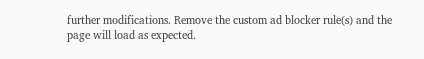further modifications. Remove the custom ad blocker rule(s) and the page will load as expected.